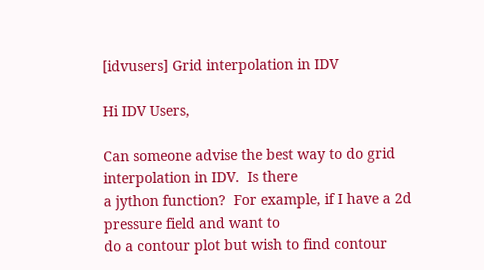[idvusers] Grid interpolation in IDV

Hi IDV Users,

Can someone advise the best way to do grid interpolation in IDV.  Is there
a jython function?  For example, if I have a 2d pressure field and want to
do a contour plot but wish to find contour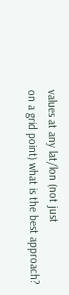values at any lat/lon (not just
on a grid point) what is the best approach?